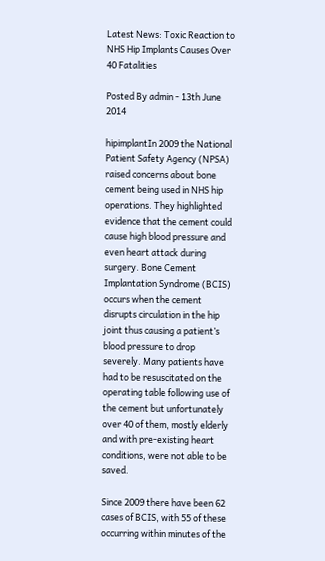Latest News: Toxic Reaction to NHS Hip Implants Causes Over 40 Fatalities

Posted By admin - 13th June 2014

hipimplantIn 2009 the National Patient Safety Agency (NPSA) raised concerns about bone cement being used in NHS hip operations. They highlighted evidence that the cement could cause high blood pressure and even heart attack during surgery. Bone Cement Implantation Syndrome (BCIS) occurs when the cement disrupts circulation in the hip joint thus causing a patient’s blood pressure to drop severely. Many patients have had to be resuscitated on the operating table following use of the cement but unfortunately over 40 of them, mostly elderly and with pre-existing heart conditions, were not able to be saved.

Since 2009 there have been 62 cases of BCIS, with 55 of these occurring within minutes of the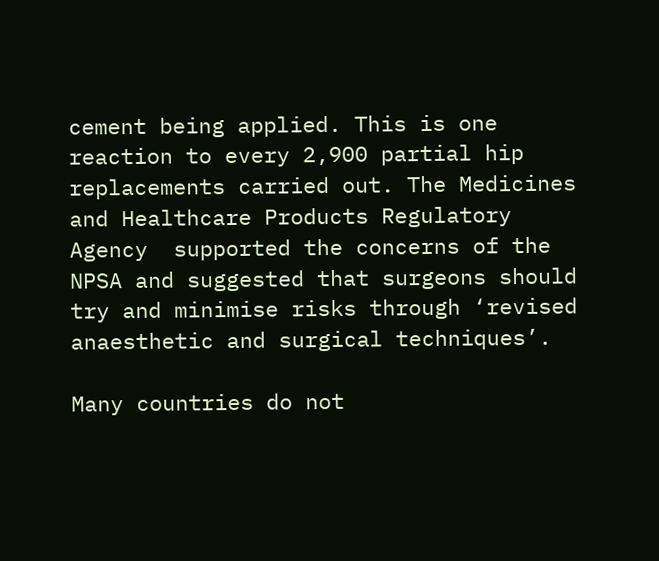cement being applied. This is one reaction to every 2,900 partial hip replacements carried out. The Medicines and Healthcare Products Regulatory Agency  supported the concerns of the NPSA and suggested that surgeons should try and minimise risks through ‘revised anaesthetic and surgical techniques’.

Many countries do not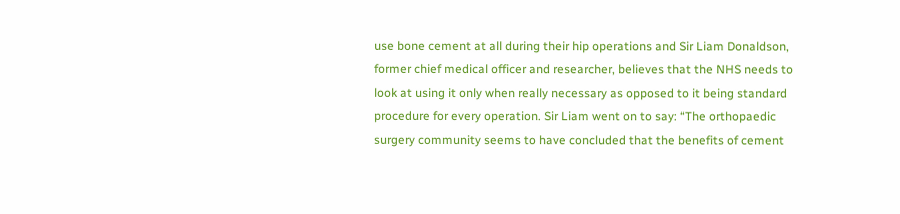use bone cement at all during their hip operations and Sir Liam Donaldson, former chief medical officer and researcher, believes that the NHS needs to look at using it only when really necessary as opposed to it being standard procedure for every operation. Sir Liam went on to say: “The orthopaedic surgery community seems to have concluded that the benefits of cement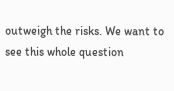outweigh the risks. We want to see this whole question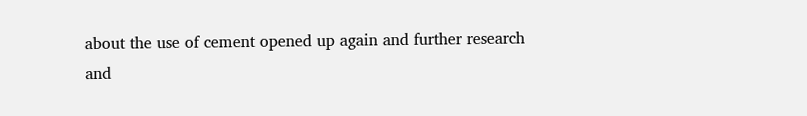about the use of cement opened up again and further research and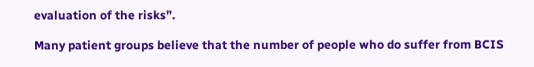evaluation of the risks”.

Many patient groups believe that the number of people who do suffer from BCIS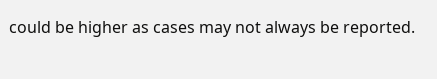could be higher as cases may not always be reported.